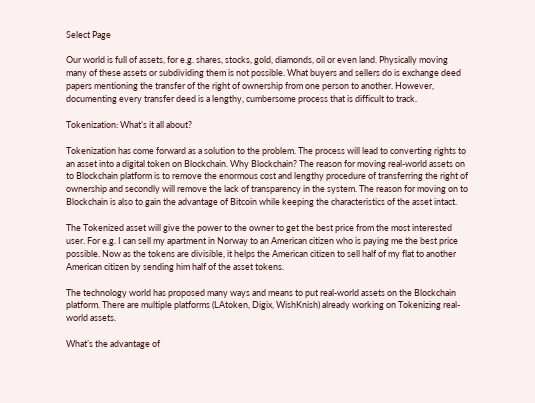Select Page

Our world is full of assets, for e.g. shares, stocks, gold, diamonds, oil or even land. Physically moving many of these assets or subdividing them is not possible. What buyers and sellers do is exchange deed papers mentioning the transfer of the right of ownership from one person to another. However, documenting every transfer deed is a lengthy, cumbersome process that is difficult to track.

Tokenization: What’s it all about?

Tokenization has come forward as a solution to the problem. The process will lead to converting rights to an asset into a digital token on Blockchain. Why Blockchain? The reason for moving real-world assets on to Blockchain platform is to remove the enormous cost and lengthy procedure of transferring the right of ownership and secondly will remove the lack of transparency in the system. The reason for moving on to Blockchain is also to gain the advantage of Bitcoin while keeping the characteristics of the asset intact.

The Tokenized asset will give the power to the owner to get the best price from the most interested user. For e.g. I can sell my apartment in Norway to an American citizen who is paying me the best price possible. Now as the tokens are divisible, it helps the American citizen to sell half of my flat to another American citizen by sending him half of the asset tokens.

The technology world has proposed many ways and means to put real-world assets on the Blockchain platform. There are multiple platforms (LAtoken, Digix, WishKnish) already working on Tokenizing real-world assets.

What’s the advantage of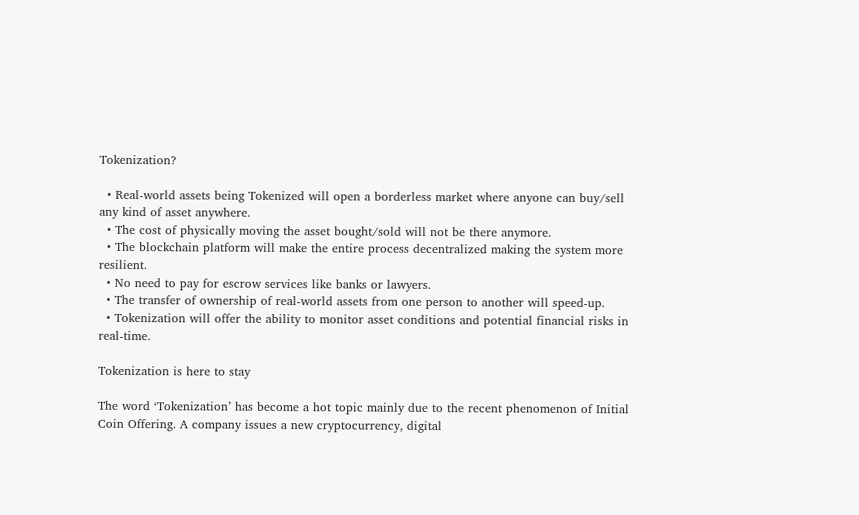Tokenization?

  • Real-world assets being Tokenized will open a borderless market where anyone can buy/sell any kind of asset anywhere.
  • The cost of physically moving the asset bought/sold will not be there anymore.
  • The blockchain platform will make the entire process decentralized making the system more resilient.
  • No need to pay for escrow services like banks or lawyers.
  • The transfer of ownership of real-world assets from one person to another will speed-up.
  • Tokenization will offer the ability to monitor asset conditions and potential financial risks in real-time.

Tokenization is here to stay

The word ‘Tokenization’ has become a hot topic mainly due to the recent phenomenon of Initial Coin Offering. A company issues a new cryptocurrency, digital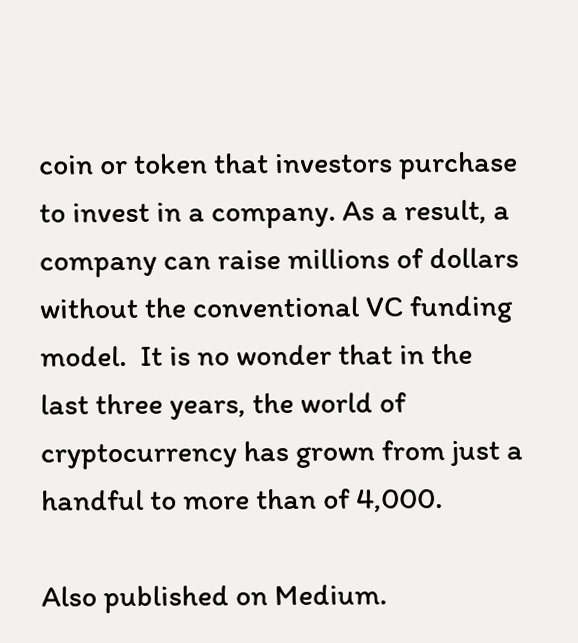coin or token that investors purchase to invest in a company. As a result, a company can raise millions of dollars without the conventional VC funding model.  It is no wonder that in the last three years, the world of cryptocurrency has grown from just a handful to more than of 4,000.

Also published on Medium.